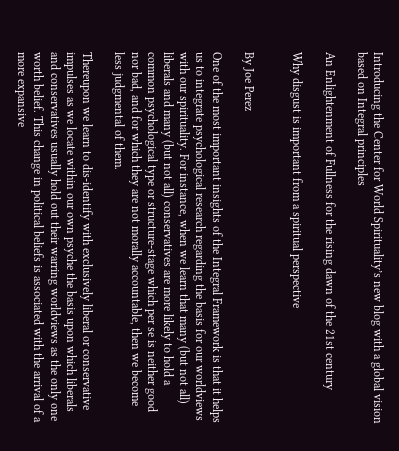Introducing the Center for World Spirituality’s new blog with a global vision based on Integral principles

An Enlightenment of Fullness for the rising dawn of the 21st century

Why disgust is important from a spiritual perspective


By Joe Perez

One of the most important insights of the Integral Framework is that it helps us to integrate psychological research regarding the basis for our worldviews with our spirituality. For instance, when we learn that many (but not all) liberals and many (but not all) conservatives are more likely to hold a common psychological type or structure-stage which per se is neither good nor bad, and for which they are not morally accountable, then we become less judgmental of them.

Thereupon we learn to dis-identify with exclusively liberal or conservative impulses as we locate within our own psyche the basis upon which liberals and conservatives usually hold out their warring worldviews as the only one worth belief. This change in political beliefs is associated with the arrival of a more expansive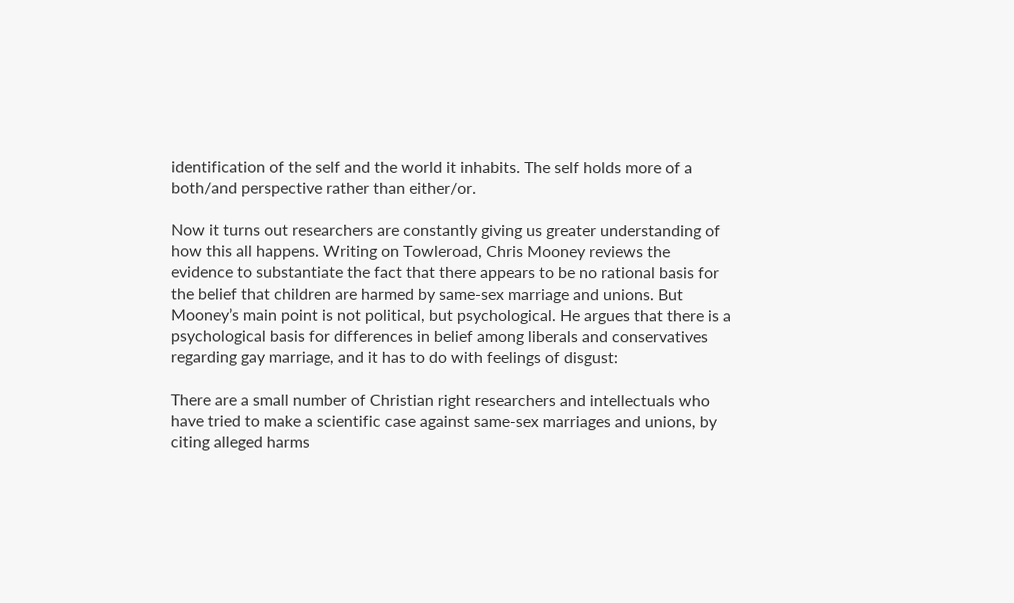identification of the self and the world it inhabits. The self holds more of a both/and perspective rather than either/or.

Now it turns out researchers are constantly giving us greater understanding of how this all happens. Writing on Towleroad, Chris Mooney reviews the evidence to substantiate the fact that there appears to be no rational basis for the belief that children are harmed by same-sex marriage and unions. But Mooney’s main point is not political, but psychological. He argues that there is a psychological basis for differences in belief among liberals and conservatives regarding gay marriage, and it has to do with feelings of disgust:

There are a small number of Christian right researchers and intellectuals who have tried to make a scientific case against same-sex marriages and unions, by citing alleged harms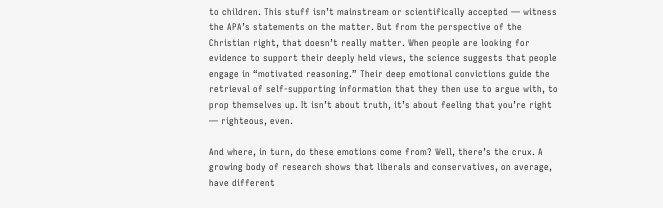to children. This stuff isn’t mainstream or scientifically accepted — witness the APA’s statements on the matter. But from the perspective of the Christian right, that doesn’t really matter. When people are looking for evidence to support their deeply held views, the science suggests that people engage in “motivated reasoning.” Their deep emotional convictions guide the retrieval of self-supporting information that they then use to argue with, to prop themselves up. It isn’t about truth, it’s about feeling that you’re right — righteous, even.

And where, in turn, do these emotions come from? Well, there’s the crux. A growing body of research shows that liberals and conservatives, on average, have different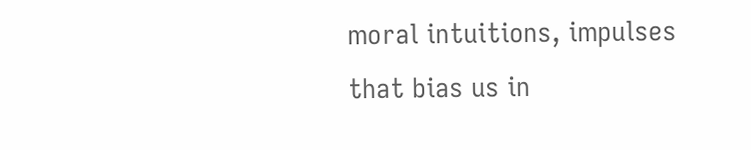moral intuitions, impulses that bias us in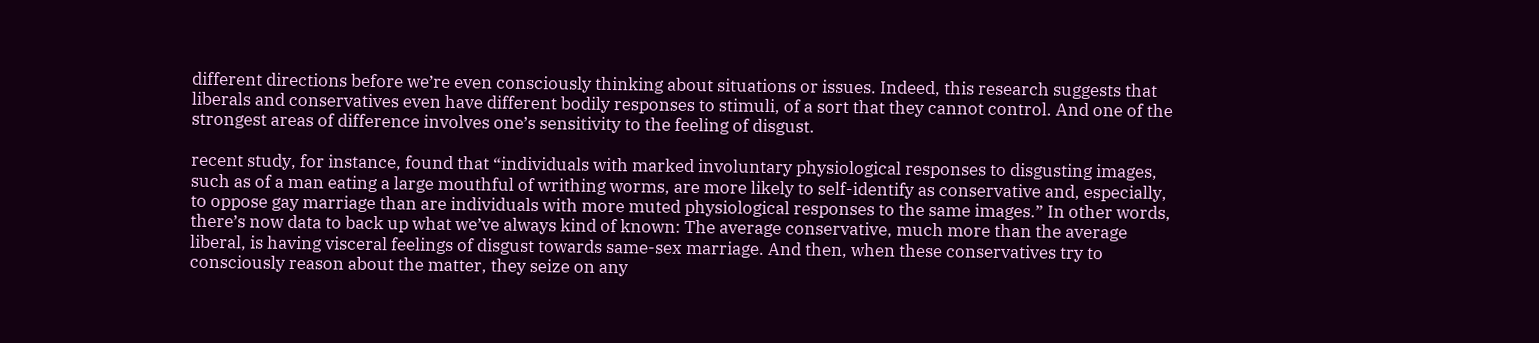different directions before we’re even consciously thinking about situations or issues. Indeed, this research suggests that liberals and conservatives even have different bodily responses to stimuli, of a sort that they cannot control. And one of the strongest areas of difference involves one’s sensitivity to the feeling of disgust.

recent study, for instance, found that “individuals with marked involuntary physiological responses to disgusting images, such as of a man eating a large mouthful of writhing worms, are more likely to self-identify as conservative and, especially, to oppose gay marriage than are individuals with more muted physiological responses to the same images.” In other words, there’s now data to back up what we’ve always kind of known: The average conservative, much more than the average liberal, is having visceral feelings of disgust towards same-sex marriage. And then, when these conservatives try to consciously reason about the matter, they seize on any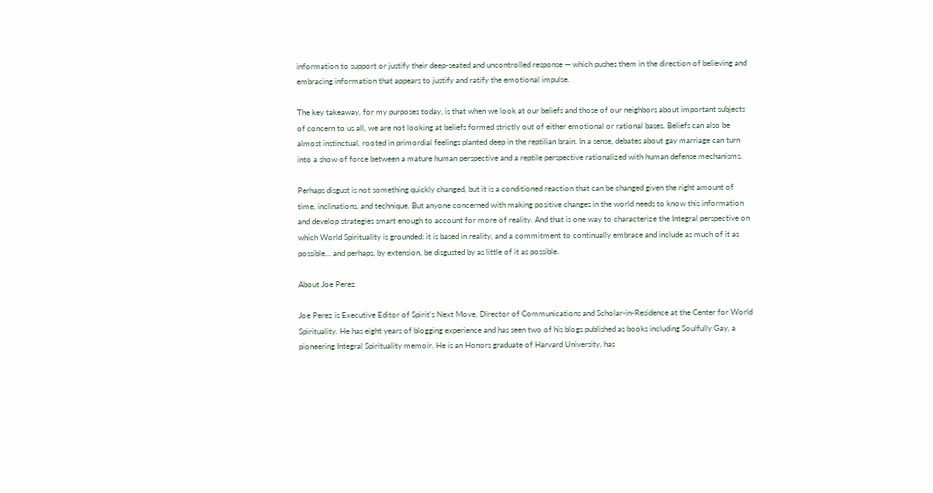information to support or justify their deep-seated and uncontrolled response — which pushes them in the direction of believing and embracing information that appears to justify and ratify the emotional impulse.

The key takeaway, for my purposes today, is that when we look at our beliefs and those of our neighbors about important subjects of concern to us all, we are not looking at beliefs formed strictly out of either emotional or rational bases. Beliefs can also be almost instinctual, rooted in primordial feelings planted deep in the reptilian brain. In a sense, debates about gay marriage can turn into a show of force between a mature human perspective and a reptile perspective rationalized with human defense mechanisms.

Perhaps disgust is not something quickly changed, but it is a conditioned reaction that can be changed given the right amount of time, inclinations, and technique. But anyone concerned with making positive changes in the world needs to know this information and develop strategies smart enough to account for more of reality. And that is one way to characterize the Integral perspective on which World Spirituality is grounded: it is based in reality, and a commitment to continually embrace and include as much of it as possible… and perhaps, by extension, be disgusted by as little of it as possible.

About Joe Perez

Joe Perez is Executive Editor of Spirit's Next Move, Director of Communications and Scholar-in-Residence at the Center for World Spirituality. He has eight years of blogging experience and has seen two of his blogs published as books including Soulfully Gay, a pioneering Integral Spirituality memoir. He is an Honors graduate of Harvard University, has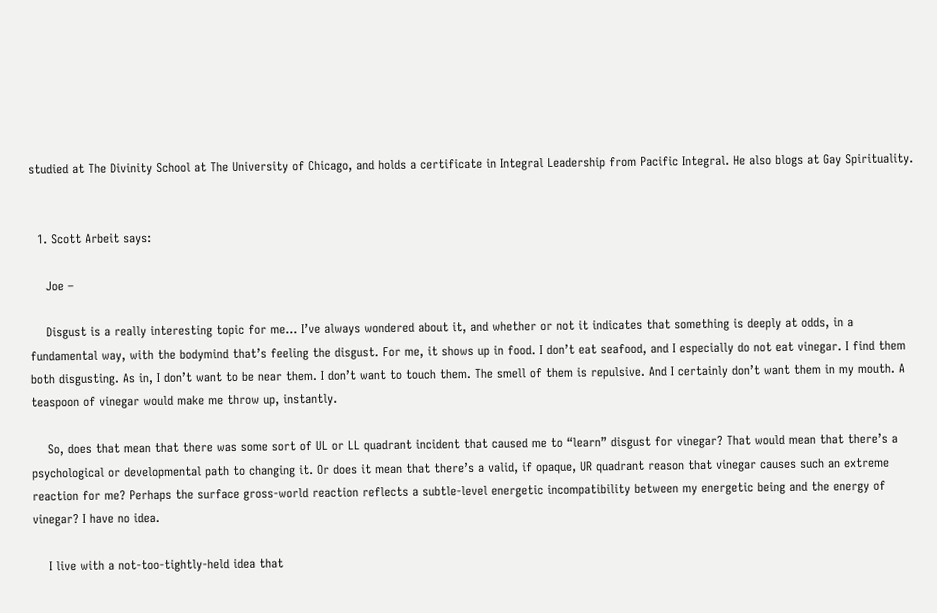studied at The Divinity School at The University of Chicago, and holds a certificate in Integral Leadership from Pacific Integral. He also blogs at Gay Spirituality.


  1. Scott Arbeit says:

    Joe –

    Disgust is a really interesting topic for me… I’ve always wondered about it, and whether or not it indicates that something is deeply at odds, in a fundamental way, with the bodymind that’s feeling the disgust. For me, it shows up in food. I don’t eat seafood, and I especially do not eat vinegar. I find them both disgusting. As in, I don’t want to be near them. I don’t want to touch them. The smell of them is repulsive. And I certainly don’t want them in my mouth. A teaspoon of vinegar would make me throw up, instantly.

    So, does that mean that there was some sort of UL or LL quadrant incident that caused me to “learn” disgust for vinegar? That would mean that there’s a psychological or developmental path to changing it. Or does it mean that there’s a valid, if opaque, UR quadrant reason that vinegar causes such an extreme reaction for me? Perhaps the surface gross-world reaction reflects a subtle-level energetic incompatibility between my energetic being and the energy of vinegar? I have no idea.

    I live with a not-too-tightly-held idea that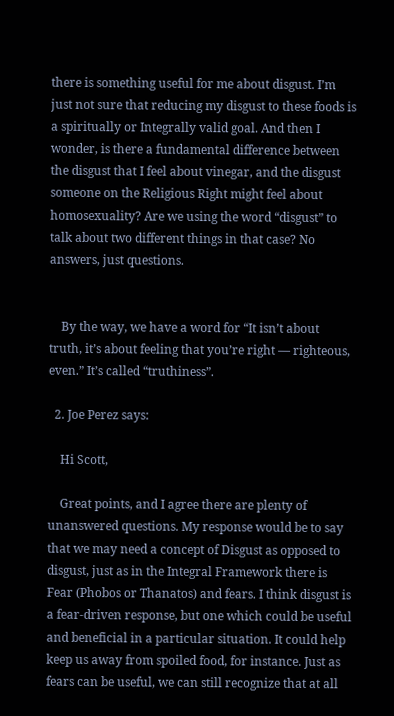there is something useful for me about disgust. I’m just not sure that reducing my disgust to these foods is a spiritually or Integrally valid goal. And then I wonder, is there a fundamental difference between the disgust that I feel about vinegar, and the disgust someone on the Religious Right might feel about homosexuality? Are we using the word “disgust” to talk about two different things in that case? No answers, just questions.


    By the way, we have a word for “It isn’t about truth, it’s about feeling that you’re right — righteous, even.” It’s called “truthiness”.

  2. Joe Perez says:

    Hi Scott,

    Great points, and I agree there are plenty of unanswered questions. My response would be to say that we may need a concept of Disgust as opposed to disgust, just as in the Integral Framework there is Fear (Phobos or Thanatos) and fears. I think disgust is a fear-driven response, but one which could be useful and beneficial in a particular situation. It could help keep us away from spoiled food, for instance. Just as fears can be useful, we can still recognize that at all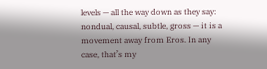levels — all the way down as they say: nondual, causal, subtle, gross — it is a movement away from Eros. In any case, that’s my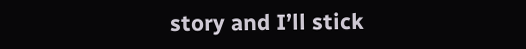story and I’ll stick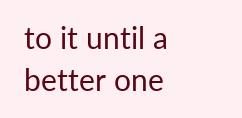to it until a better one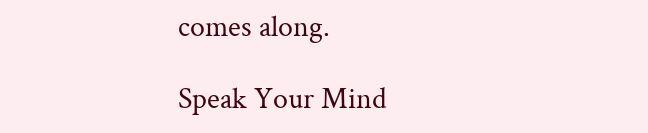comes along.

Speak Your Mind